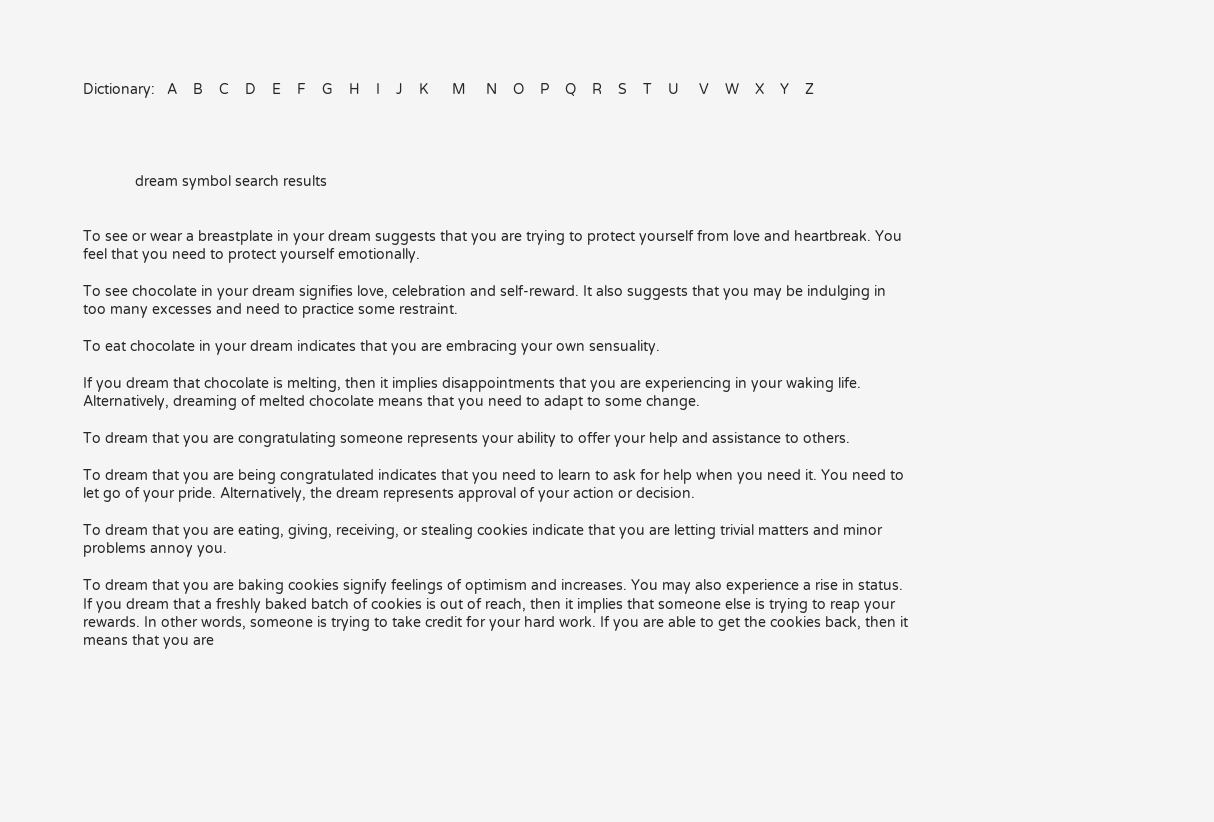Dictionary:   A    B    C    D    E    F    G    H    I    J    K      M     N    O    P    Q    R    S    T    U     V    W    X    Y    Z




             dream symbol search results


To see or wear a breastplate in your dream suggests that you are trying to protect yourself from love and heartbreak. You feel that you need to protect yourself emotionally.

To see chocolate in your dream signifies love, celebration and self-reward. It also suggests that you may be indulging in too many excesses and need to practice some restraint.

To eat chocolate in your dream indicates that you are embracing your own sensuality.

If you dream that chocolate is melting, then it implies disappointments that you are experiencing in your waking life. Alternatively, dreaming of melted chocolate means that you need to adapt to some change.

To dream that you are congratulating someone represents your ability to offer your help and assistance to others.

To dream that you are being congratulated indicates that you need to learn to ask for help when you need it. You need to let go of your pride. Alternatively, the dream represents approval of your action or decision.

To dream that you are eating, giving, receiving, or stealing cookies indicate that you are letting trivial matters and minor problems annoy you.

To dream that you are baking cookies signify feelings of optimism and increases. You may also experience a rise in status. If you dream that a freshly baked batch of cookies is out of reach, then it implies that someone else is trying to reap your rewards. In other words, someone is trying to take credit for your hard work. If you are able to get the cookies back, then it means that you are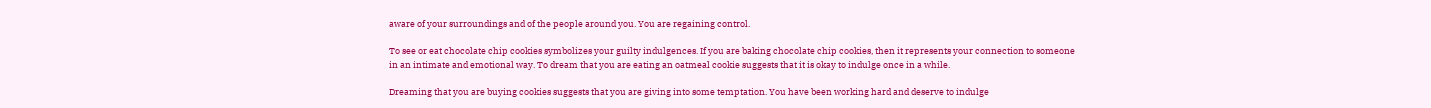aware of your surroundings and of the people around you. You are regaining control.

To see or eat chocolate chip cookies symbolizes your guilty indulgences. If you are baking chocolate chip cookies, then it represents your connection to someone in an intimate and emotional way. To dream that you are eating an oatmeal cookie suggests that it is okay to indulge once in a while.

Dreaming that you are buying cookies suggests that you are giving into some temptation. You have been working hard and deserve to indulge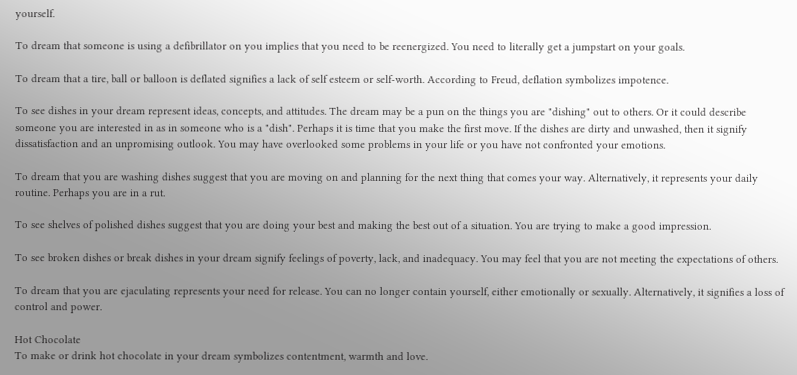yourself.

To dream that someone is using a defibrillator on you implies that you need to be reenergized. You need to literally get a jumpstart on your goals.

To dream that a tire, ball or balloon is deflated signifies a lack of self esteem or self-worth. According to Freud, deflation symbolizes impotence.

To see dishes in your dream represent ideas, concepts, and attitudes. The dream may be a pun on the things you are "dishing" out to others. Or it could describe someone you are interested in as in someone who is a "dish". Perhaps it is time that you make the first move. If the dishes are dirty and unwashed, then it signify dissatisfaction and an unpromising outlook. You may have overlooked some problems in your life or you have not confronted your emotions.

To dream that you are washing dishes suggest that you are moving on and planning for the next thing that comes your way. Alternatively, it represents your daily routine. Perhaps you are in a rut.

To see shelves of polished dishes suggest that you are doing your best and making the best out of a situation. You are trying to make a good impression.

To see broken dishes or break dishes in your dream signify feelings of poverty, lack, and inadequacy. You may feel that you are not meeting the expectations of others.

To dream that you are ejaculating represents your need for release. You can no longer contain yourself, either emotionally or sexually. Alternatively, it signifies a loss of control and power.

Hot Chocolate
To make or drink hot chocolate in your dream symbolizes contentment, warmth and love.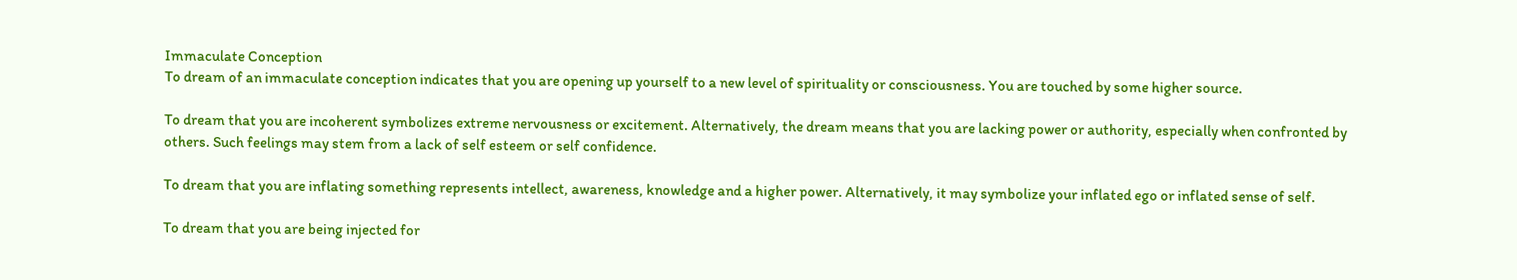Immaculate Conception
To dream of an immaculate conception indicates that you are opening up yourself to a new level of spirituality or consciousness. You are touched by some higher source.

To dream that you are incoherent symbolizes extreme nervousness or excitement. Alternatively, the dream means that you are lacking power or authority, especially when confronted by others. Such feelings may stem from a lack of self esteem or self confidence.

To dream that you are inflating something represents intellect, awareness, knowledge and a higher power. Alternatively, it may symbolize your inflated ego or inflated sense of self.

To dream that you are being injected for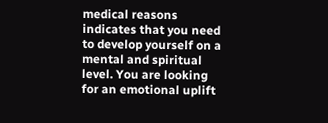medical reasons indicates that you need to develop yourself on a mental and spiritual level. You are looking for an emotional uplift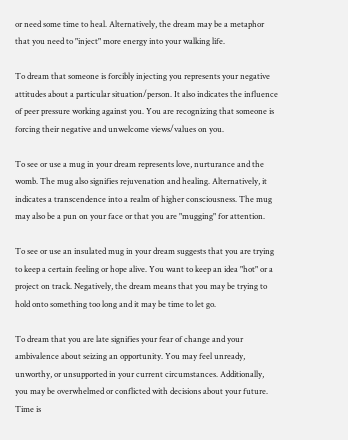or need some time to heal. Alternatively, the dream may be a metaphor that you need to "inject" more energy into your walking life.

To dream that someone is forcibly injecting you represents your negative attitudes about a particular situation/person. It also indicates the influence of peer pressure working against you. You are recognizing that someone is forcing their negative and unwelcome views/values on you.

To see or use a mug in your dream represents love, nurturance and the womb. The mug also signifies rejuvenation and healing. Alternatively, it indicates a transcendence into a realm of higher consciousness. The mug may also be a pun on your face or that you are "mugging" for attention.

To see or use an insulated mug in your dream suggests that you are trying to keep a certain feeling or hope alive. You want to keep an idea "hot" or a project on track. Negatively, the dream means that you may be trying to hold onto something too long and it may be time to let go.

To dream that you are late signifies your fear of change and your ambivalence about seizing an opportunity. You may feel unready, unworthy, or unsupported in your current circumstances. Additionally, you may be overwhelmed or conflicted with decisions about your future. Time is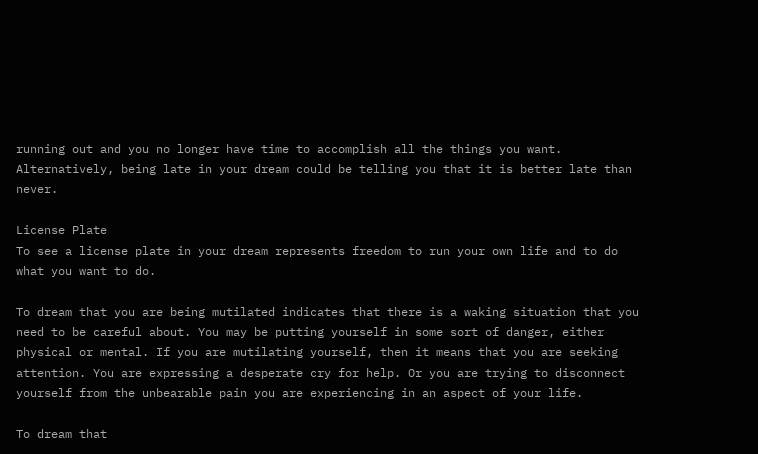running out and you no longer have time to accomplish all the things you want. Alternatively, being late in your dream could be telling you that it is better late than never.

License Plate
To see a license plate in your dream represents freedom to run your own life and to do what you want to do.

To dream that you are being mutilated indicates that there is a waking situation that you need to be careful about. You may be putting yourself in some sort of danger, either physical or mental. If you are mutilating yourself, then it means that you are seeking attention. You are expressing a desperate cry for help. Or you are trying to disconnect yourself from the unbearable pain you are experiencing in an aspect of your life.

To dream that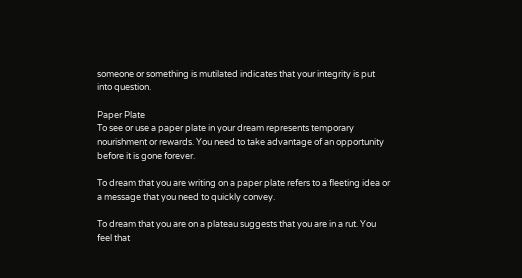someone or something is mutilated indicates that your integrity is put into question.

Paper Plate
To see or use a paper plate in your dream represents temporary nourishment or rewards. You need to take advantage of an opportunity before it is gone forever.

To dream that you are writing on a paper plate refers to a fleeting idea or a message that you need to quickly convey.

To dream that you are on a plateau suggests that you are in a rut. You feel that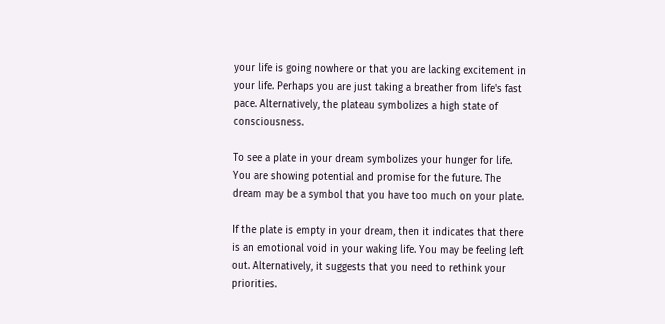your life is going nowhere or that you are lacking excitement in your life. Perhaps you are just taking a breather from life's fast pace. Alternatively, the plateau symbolizes a high state of consciousness.

To see a plate in your dream symbolizes your hunger for life. You are showing potential and promise for the future. The dream may be a symbol that you have too much on your plate.

If the plate is empty in your dream, then it indicates that there is an emotional void in your waking life. You may be feeling left out. Alternatively, it suggests that you need to rethink your priorities.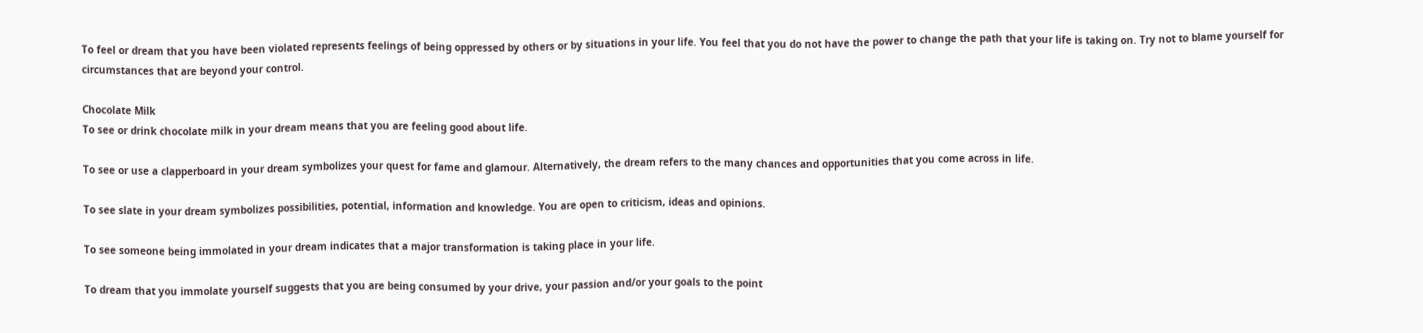To feel or dream that you have been violated represents feelings of being oppressed by others or by situations in your life. You feel that you do not have the power to change the path that your life is taking on. Try not to blame yourself for circumstances that are beyond your control.

Chocolate Milk
To see or drink chocolate milk in your dream means that you are feeling good about life.

To see or use a clapperboard in your dream symbolizes your quest for fame and glamour. Alternatively, the dream refers to the many chances and opportunities that you come across in life.

To see slate in your dream symbolizes possibilities, potential, information and knowledge. You are open to criticism, ideas and opinions.

To see someone being immolated in your dream indicates that a major transformation is taking place in your life.

To dream that you immolate yourself suggests that you are being consumed by your drive, your passion and/or your goals to the point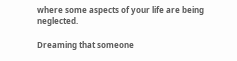where some aspects of your life are being neglected.

Dreaming that someone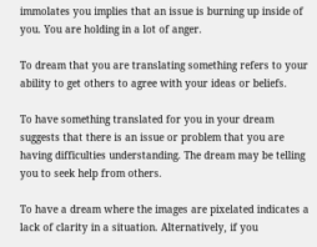immolates you implies that an issue is burning up inside of you. You are holding in a lot of anger.

To dream that you are translating something refers to your ability to get others to agree with your ideas or beliefs.

To have something translated for you in your dream suggests that there is an issue or problem that you are having difficulties understanding. The dream may be telling you to seek help from others.

To have a dream where the images are pixelated indicates a lack of clarity in a situation. Alternatively, if you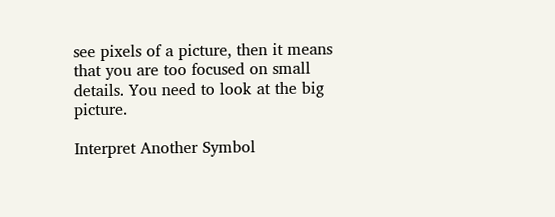see pixels of a picture, then it means that you are too focused on small details. You need to look at the big picture.

Interpret Another Symbol